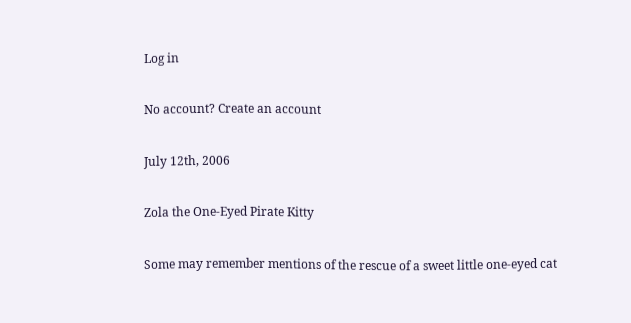Log in

No account? Create an account

July 12th, 2006

Zola the One-Eyed Pirate Kitty

Some may remember mentions of the rescue of a sweet little one-eyed cat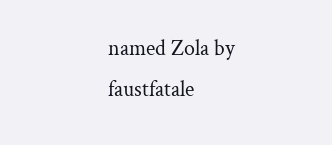named Zola by faustfatale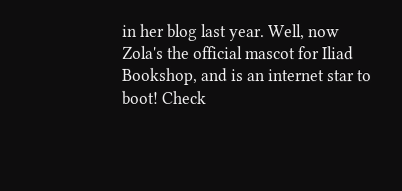in her blog last year. Well, now Zola's the official mascot for Iliad Bookshop, and is an internet star to boot! Check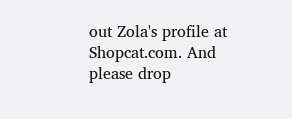out Zola's profile at Shopcat.com. And please drop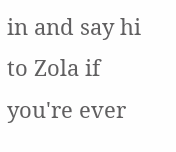in and say hi to Zola if you're ever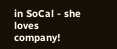in SoCal - she loves company!